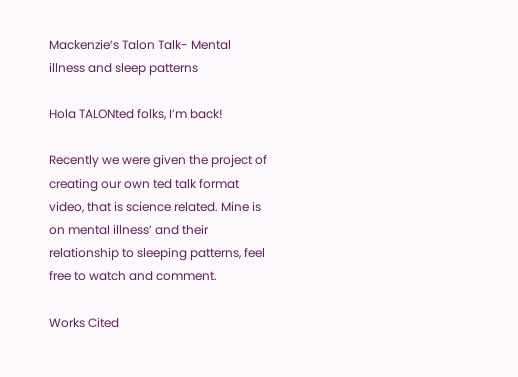Mackenzie’s Talon Talk- Mental illness and sleep patterns

Hola TALONted folks, I’m back!

Recently we were given the project of creating our own ted talk format video, that is science related. Mine is on mental illness’ and their relationship to sleeping patterns, feel free to watch and comment.

Works Cited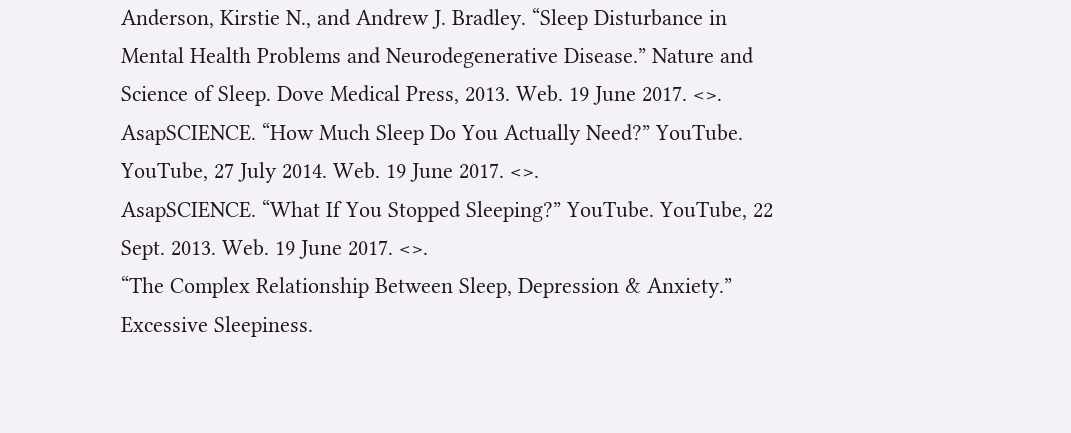Anderson, Kirstie N., and Andrew J. Bradley. “Sleep Disturbance in Mental Health Problems and Neurodegenerative Disease.” Nature and Science of Sleep. Dove Medical Press, 2013. Web. 19 June 2017. <>.
AsapSCIENCE. “How Much Sleep Do You Actually Need?” YouTube. YouTube, 27 July 2014. Web. 19 June 2017. <>.
AsapSCIENCE. “What If You Stopped Sleeping?” YouTube. YouTube, 22 Sept. 2013. Web. 19 June 2017. <>.
“The Complex Relationship Between Sleep, Depression & Anxiety.” Excessive Sleepiness.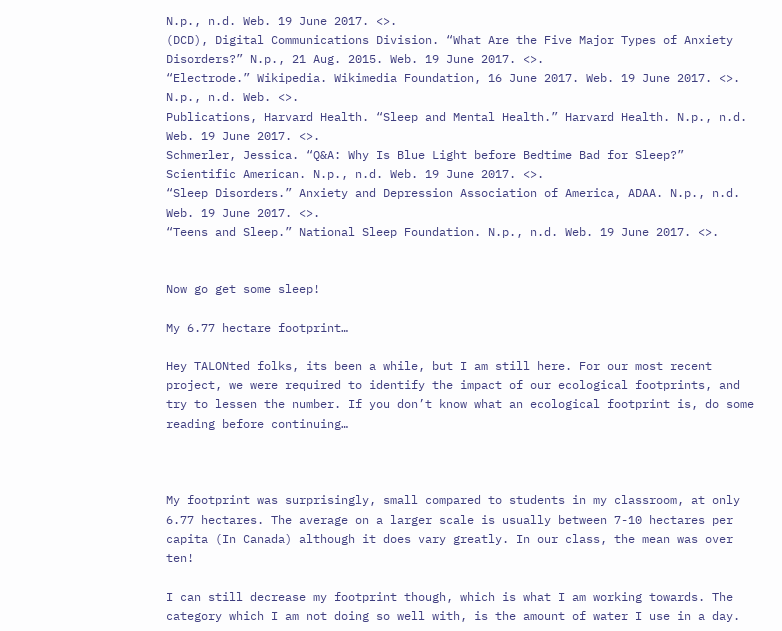N.p., n.d. Web. 19 June 2017. <>.
(DCD), Digital Communications Division. “What Are the Five Major Types of Anxiety Disorders?” N.p., 21 Aug. 2015. Web. 19 June 2017. <>.
“Electrode.” Wikipedia. Wikimedia Foundation, 16 June 2017. Web. 19 June 2017. <>.
N.p., n.d. Web. <>.
Publications, Harvard Health. “Sleep and Mental Health.” Harvard Health. N.p., n.d. Web. 19 June 2017. <>.
Schmerler, Jessica. “Q&A: Why Is Blue Light before Bedtime Bad for Sleep?” Scientific American. N.p., n.d. Web. 19 June 2017. <>.
“Sleep Disorders.” Anxiety and Depression Association of America, ADAA. N.p., n.d. Web. 19 June 2017. <>.
“Teens and Sleep.” National Sleep Foundation. N.p., n.d. Web. 19 June 2017. <>.


Now go get some sleep!

My 6.77 hectare footprint…

Hey TALONted folks, its been a while, but I am still here. For our most recent project, we were required to identify the impact of our ecological footprints, and try to lessen the number. If you don’t know what an ecological footprint is, do some reading before continuing…



My footprint was surprisingly, small compared to students in my classroom, at only 6.77 hectares. The average on a larger scale is usually between 7-10 hectares per capita (In Canada) although it does vary greatly. In our class, the mean was over ten!

I can still decrease my footprint though, which is what I am working towards. The category which I am not doing so well with, is the amount of water I use in a day.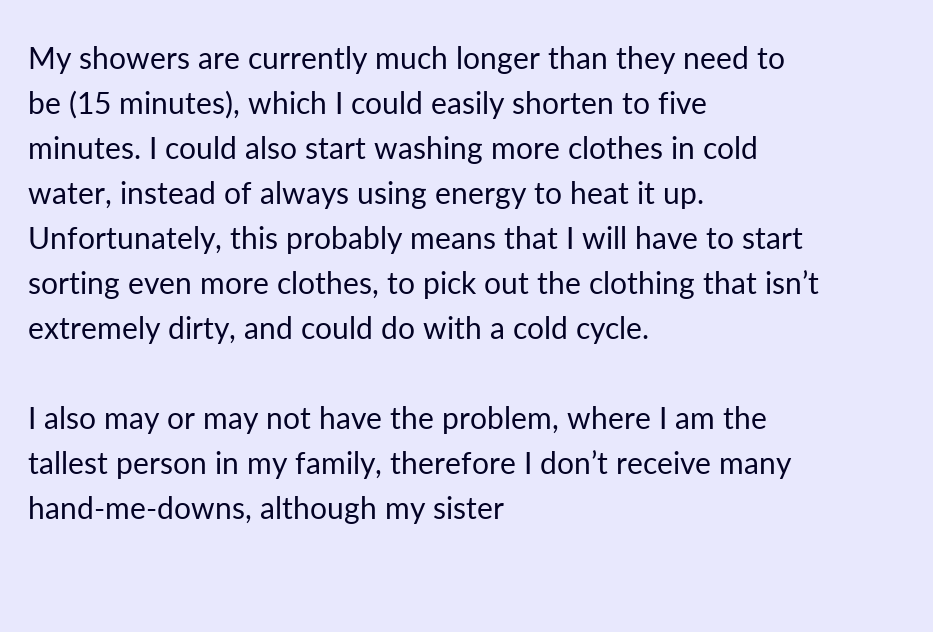My showers are currently much longer than they need to be (15 minutes), which I could easily shorten to five minutes. I could also start washing more clothes in cold water, instead of always using energy to heat it up. Unfortunately, this probably means that I will have to start sorting even more clothes, to pick out the clothing that isn’t extremely dirty, and could do with a cold cycle.

I also may or may not have the problem, where I am the tallest person in my family, therefore I don’t receive many hand-me-downs, although my sister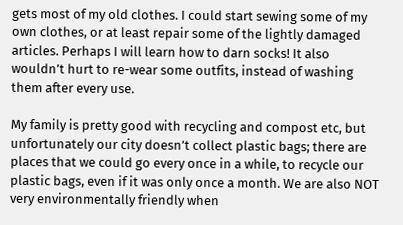gets most of my old clothes. I could start sewing some of my own clothes, or at least repair some of the lightly damaged articles. Perhaps I will learn how to darn socks! It also wouldn’t hurt to re-wear some outfits, instead of washing them after every use.

My family is pretty good with recycling and compost etc, but unfortunately our city doesn’t collect plastic bags; there are places that we could go every once in a while, to recycle our plastic bags, even if it was only once a month. We are also NOT very environmentally friendly when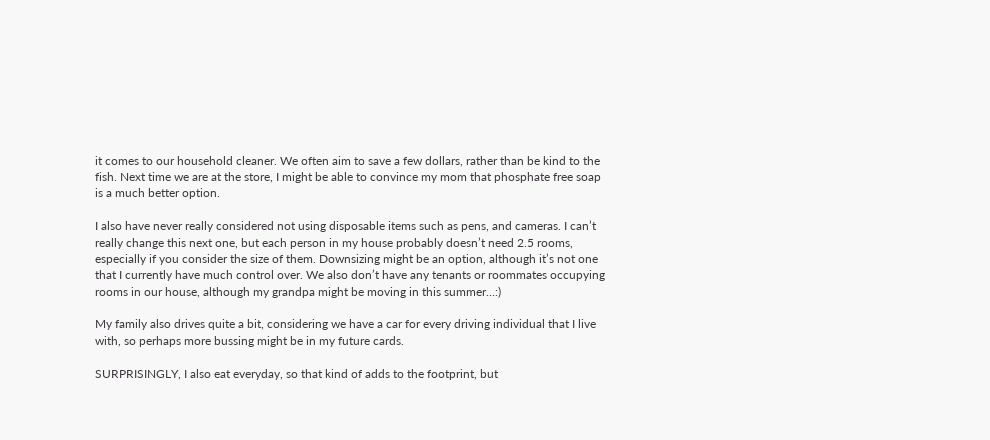it comes to our household cleaner. We often aim to save a few dollars, rather than be kind to the fish. Next time we are at the store, I might be able to convince my mom that phosphate free soap is a much better option.

I also have never really considered not using disposable items such as pens, and cameras. I can’t really change this next one, but each person in my house probably doesn’t need 2.5 rooms, especially if you consider the size of them. Downsizing might be an option, although it’s not one that I currently have much control over. We also don’t have any tenants or roommates occupying rooms in our house, although my grandpa might be moving in this summer…:)

My family also drives quite a bit, considering we have a car for every driving individual that I live with, so perhaps more bussing might be in my future cards.

SURPRISINGLY, I also eat everyday, so that kind of adds to the footprint, but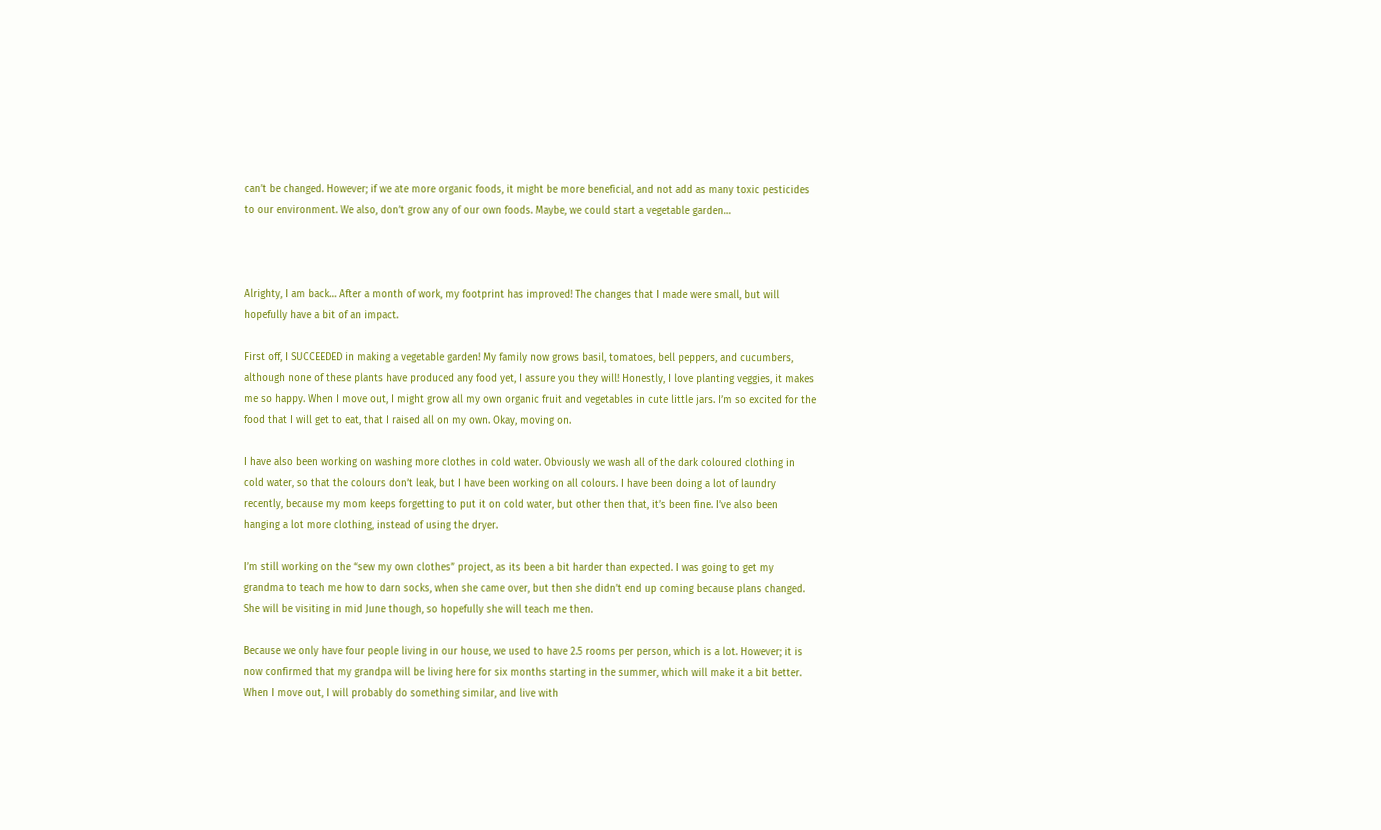can’t be changed. However; if we ate more organic foods, it might be more beneficial, and not add as many toxic pesticides to our environment. We also, don’t grow any of our own foods. Maybe, we could start a vegetable garden…



Alrighty, I am back… After a month of work, my footprint has improved! The changes that I made were small, but will hopefully have a bit of an impact.

First off, I SUCCEEDED in making a vegetable garden! My family now grows basil, tomatoes, bell peppers, and cucumbers, although none of these plants have produced any food yet, I assure you they will! Honestly, I love planting veggies, it makes me so happy. When I move out, I might grow all my own organic fruit and vegetables in cute little jars. I’m so excited for the food that I will get to eat, that I raised all on my own. Okay, moving on.

I have also been working on washing more clothes in cold water. Obviously we wash all of the dark coloured clothing in cold water, so that the colours don’t leak, but I have been working on all colours. I have been doing a lot of laundry recently, because my mom keeps forgetting to put it on cold water, but other then that, it’s been fine. I’ve also been hanging a lot more clothing, instead of using the dryer.

I’m still working on the “sew my own clothes” project, as its been a bit harder than expected. I was going to get my grandma to teach me how to darn socks, when she came over, but then she didn’t end up coming because plans changed. She will be visiting in mid June though, so hopefully she will teach me then.

Because we only have four people living in our house, we used to have 2.5 rooms per person, which is a lot. However; it is now confirmed that my grandpa will be living here for six months starting in the summer, which will make it a bit better. When I move out, I will probably do something similar, and live with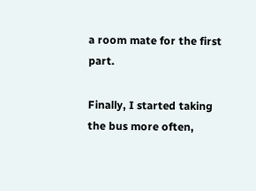a room mate for the first part.

Finally, I started taking the bus more often,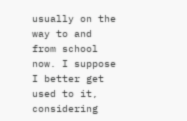usually on the way to and from school now. I suppose I better get used to it, considering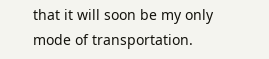that it will soon be my only mode of transportation.